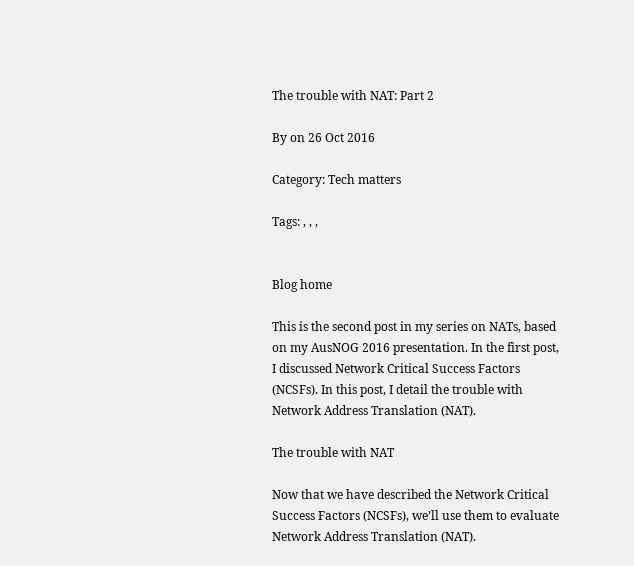The trouble with NAT: Part 2

By on 26 Oct 2016

Category: Tech matters

Tags: , , ,


Blog home

This is the second post in my series on NATs, based on my AusNOG 2016 presentation. In the first post, I discussed Network Critical Success Factors (NCSFs). In this post, I detail the trouble with Network Address Translation (NAT).

The trouble with NAT

Now that we have described the Network Critical Success Factors (NCSFs), we’ll use them to evaluate Network Address Translation (NAT).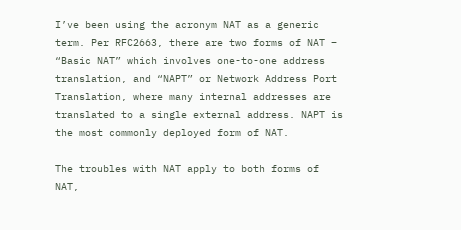I’ve been using the acronym NAT as a generic term. Per RFC2663, there are two forms of NAT – “Basic NAT” which involves one-to-one address translation, and “NAPT” or Network Address Port Translation, where many internal addresses are translated to a single external address. NAPT is the most commonly deployed form of NAT.

The troubles with NAT apply to both forms of NAT,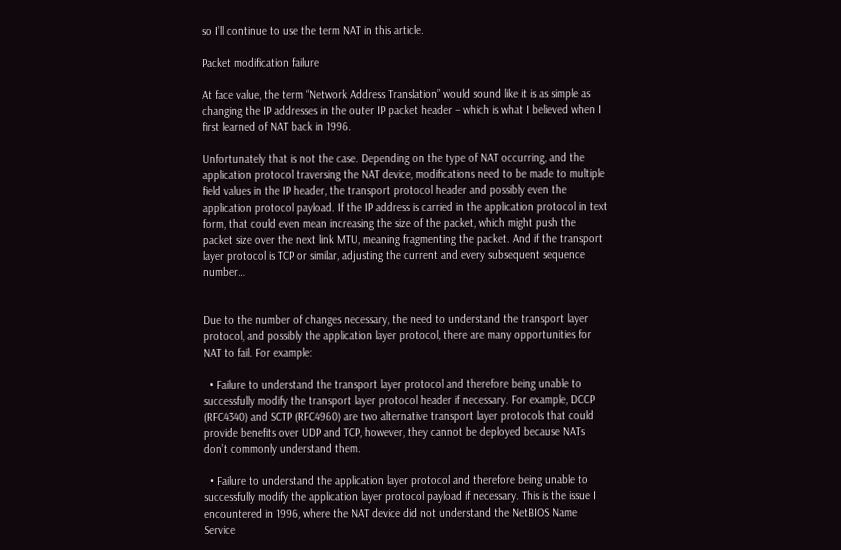so I’ll continue to use the term NAT in this article.

Packet modification failure

At face value, the term “Network Address Translation” would sound like it is as simple as changing the IP addresses in the outer IP packet header – which is what I believed when I first learned of NAT back in 1996.

Unfortunately that is not the case. Depending on the type of NAT occurring, and the application protocol traversing the NAT device, modifications need to be made to multiple field values in the IP header, the transport protocol header and possibly even the application protocol payload. If the IP address is carried in the application protocol in text form, that could even mean increasing the size of the packet, which might push the packet size over the next link MTU, meaning fragmenting the packet. And if the transport layer protocol is TCP or similar, adjusting the current and every subsequent sequence number…


Due to the number of changes necessary, the need to understand the transport layer protocol, and possibly the application layer protocol, there are many opportunities for NAT to fail. For example:

  • Failure to understand the transport layer protocol and therefore being unable to successfully modify the transport layer protocol header if necessary. For example, DCCP (RFC4340) and SCTP (RFC4960) are two alternative transport layer protocols that could provide benefits over UDP and TCP, however, they cannot be deployed because NATs don’t commonly understand them.

  • Failure to understand the application layer protocol and therefore being unable to successfully modify the application layer protocol payload if necessary. This is the issue I encountered in 1996, where the NAT device did not understand the NetBIOS Name Service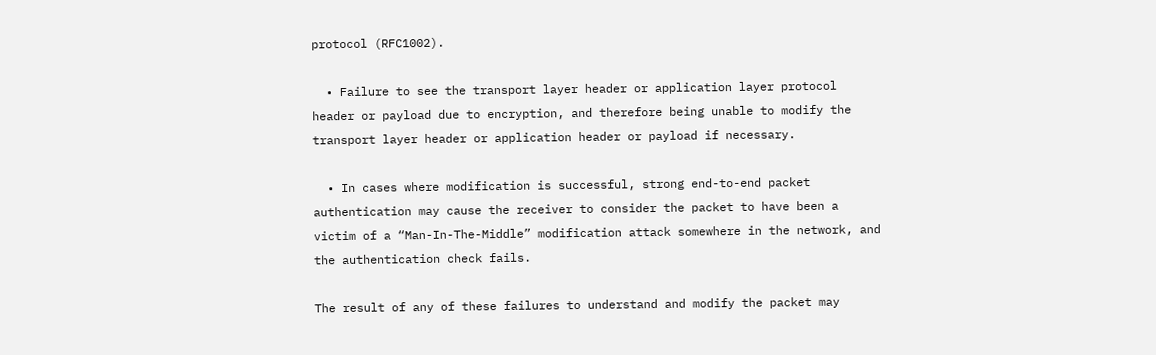protocol (RFC1002).

  • Failure to see the transport layer header or application layer protocol header or payload due to encryption, and therefore being unable to modify the transport layer header or application header or payload if necessary.

  • In cases where modification is successful, strong end-to-end packet authentication may cause the receiver to consider the packet to have been a victim of a “Man-In-The-Middle” modification attack somewhere in the network, and the authentication check fails.

The result of any of these failures to understand and modify the packet may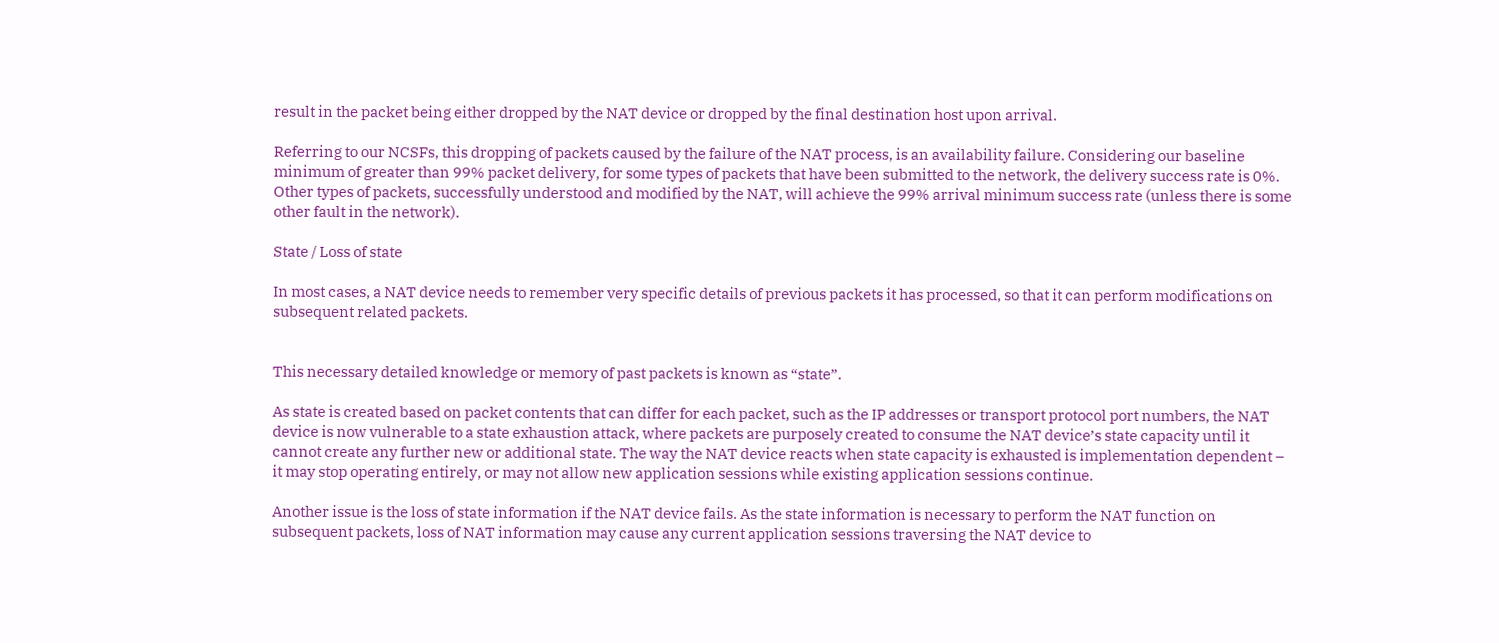result in the packet being either dropped by the NAT device or dropped by the final destination host upon arrival.

Referring to our NCSFs, this dropping of packets caused by the failure of the NAT process, is an availability failure. Considering our baseline minimum of greater than 99% packet delivery, for some types of packets that have been submitted to the network, the delivery success rate is 0%. Other types of packets, successfully understood and modified by the NAT, will achieve the 99% arrival minimum success rate (unless there is some other fault in the network).

State / Loss of state

In most cases, a NAT device needs to remember very specific details of previous packets it has processed, so that it can perform modifications on subsequent related packets.


This necessary detailed knowledge or memory of past packets is known as “state”.

As state is created based on packet contents that can differ for each packet, such as the IP addresses or transport protocol port numbers, the NAT device is now vulnerable to a state exhaustion attack, where packets are purposely created to consume the NAT device’s state capacity until it cannot create any further new or additional state. The way the NAT device reacts when state capacity is exhausted is implementation dependent – it may stop operating entirely, or may not allow new application sessions while existing application sessions continue.

Another issue is the loss of state information if the NAT device fails. As the state information is necessary to perform the NAT function on subsequent packets, loss of NAT information may cause any current application sessions traversing the NAT device to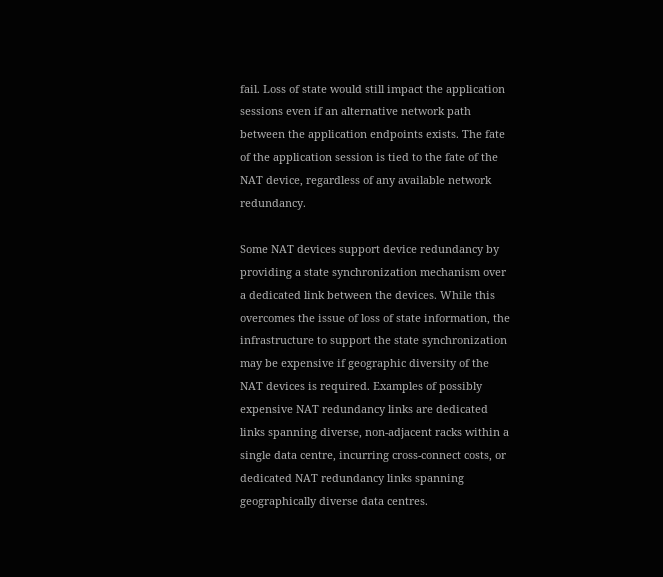fail. Loss of state would still impact the application sessions even if an alternative network path between the application endpoints exists. The fate of the application session is tied to the fate of the NAT device, regardless of any available network redundancy.

Some NAT devices support device redundancy by providing a state synchronization mechanism over a dedicated link between the devices. While this overcomes the issue of loss of state information, the infrastructure to support the state synchronization may be expensive if geographic diversity of the NAT devices is required. Examples of possibly expensive NAT redundancy links are dedicated links spanning diverse, non-adjacent racks within a single data centre, incurring cross-connect costs, or dedicated NAT redundancy links spanning geographically diverse data centres.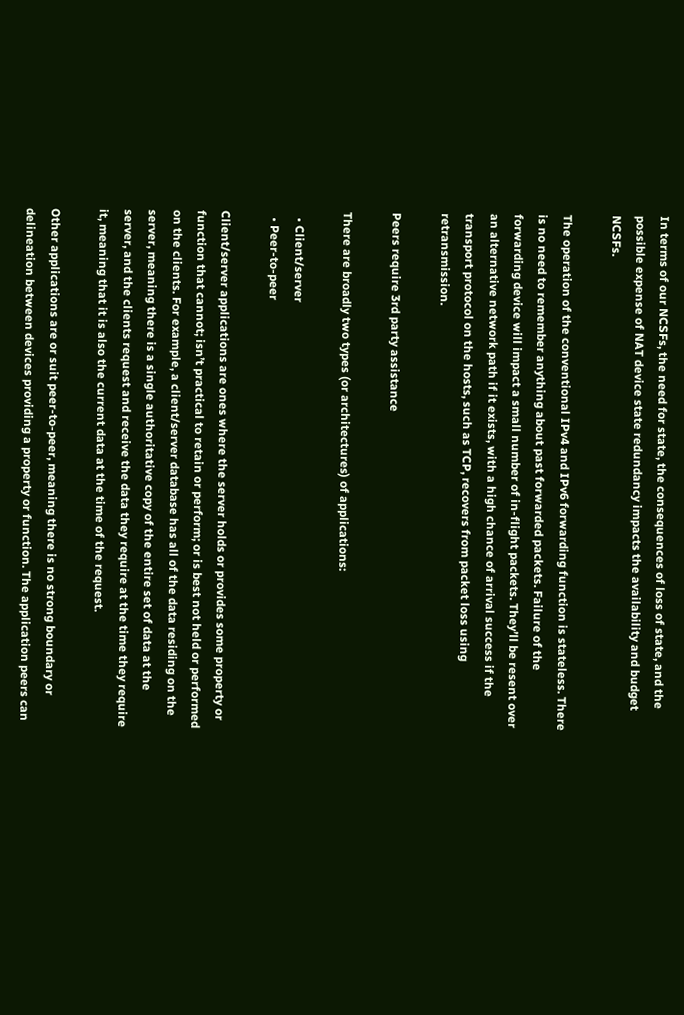In terms of our NCSFs, the need for state, the consequences of loss of state, and the possible expense of NAT device state redundancy impacts the availability and budget NCSFs.

The operation of the conventional IPv4 and IPv6 forwarding function is stateless. There is no need to remember anything about past forwarded packets. Failure of the forwarding device will impact a small number of in-flight packets. They’ll be resent over an alternative network path if it exists, with a high chance of arrival success if the transport protocol on the hosts, such as TCP, recovers from packet loss using retransmission.

Peers require 3rd party assistance

There are broadly two types (or architectures) of applications:

  • Client/server
  • Peer-to-peer

Client/server applications are ones where the server holds or provides some property or function that cannot; isn’t practical to retain or perform; or is best not held or performed on the clients. For example, a client/server database has all of the data residing on the server, meaning there is a single authoritative copy of the entire set of data at the server, and the clients request and receive the data they require at the time they require it, meaning that it is also the current data at the time of the request.

Other applications are or suit peer-to-peer, meaning there is no strong boundary or delineation between devices providing a property or function. The application peers can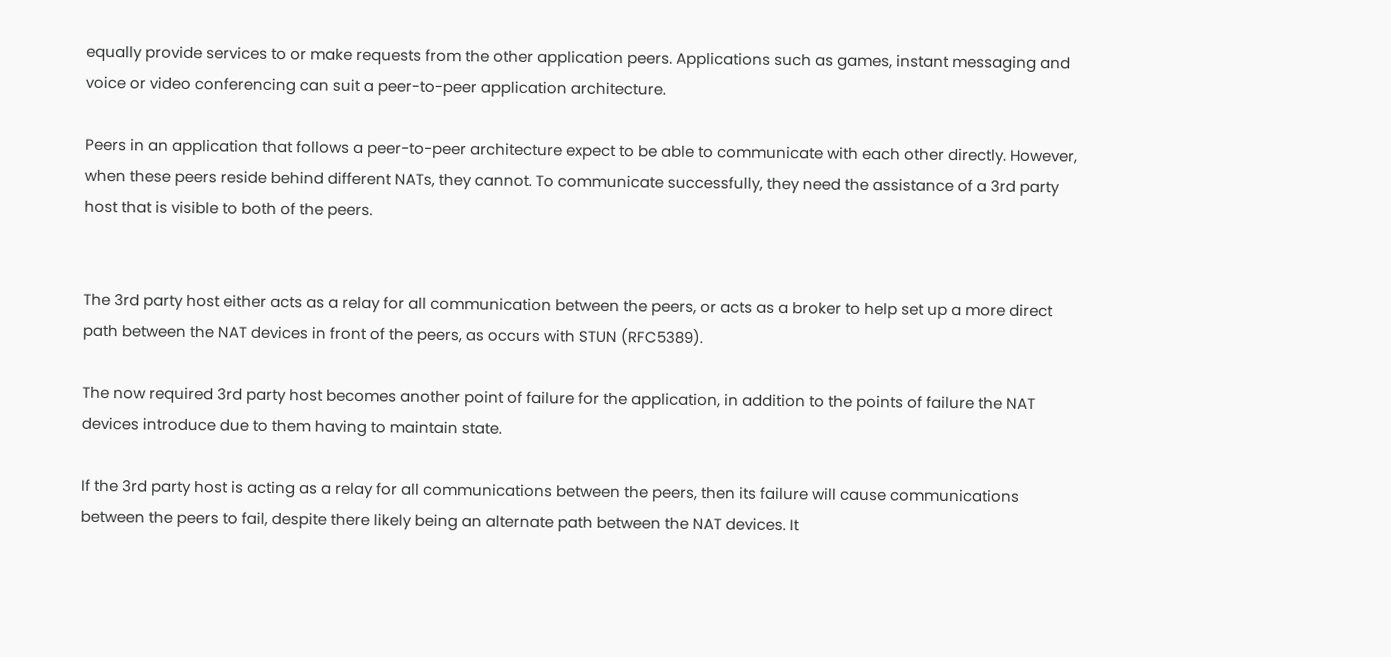equally provide services to or make requests from the other application peers. Applications such as games, instant messaging and voice or video conferencing can suit a peer-to-peer application architecture.

Peers in an application that follows a peer-to-peer architecture expect to be able to communicate with each other directly. However, when these peers reside behind different NATs, they cannot. To communicate successfully, they need the assistance of a 3rd party host that is visible to both of the peers.


The 3rd party host either acts as a relay for all communication between the peers, or acts as a broker to help set up a more direct path between the NAT devices in front of the peers, as occurs with STUN (RFC5389).

The now required 3rd party host becomes another point of failure for the application, in addition to the points of failure the NAT devices introduce due to them having to maintain state.

If the 3rd party host is acting as a relay for all communications between the peers, then its failure will cause communications between the peers to fail, despite there likely being an alternate path between the NAT devices. It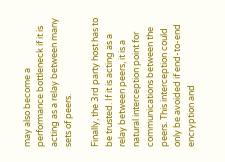may also become a performance bottleneck if it is acting as a relay between many sets of peers.

Finally, the 3rd party host has to be trusted. If it is acting as a relay between peers, it is a natural interception point for communications between the peers. This interception could only be avoided if end-to-end encryption and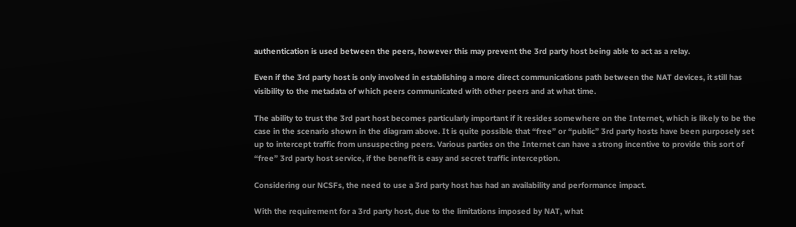authentication is used between the peers, however this may prevent the 3rd party host being able to act as a relay.

Even if the 3rd party host is only involved in establishing a more direct communications path between the NAT devices, it still has visibility to the metadata of which peers communicated with other peers and at what time.

The ability to trust the 3rd part host becomes particularly important if it resides somewhere on the Internet, which is likely to be the case in the scenario shown in the diagram above. It is quite possible that “free” or “public” 3rd party hosts have been purposely set up to intercept traffic from unsuspecting peers. Various parties on the Internet can have a strong incentive to provide this sort of “free” 3rd party host service, if the benefit is easy and secret traffic interception.

Considering our NCSFs, the need to use a 3rd party host has had an availability and performance impact.

With the requirement for a 3rd party host, due to the limitations imposed by NAT, what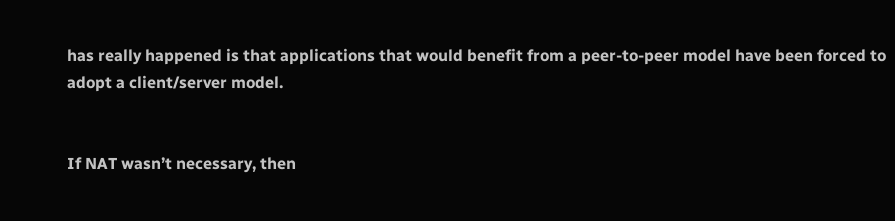has really happened is that applications that would benefit from a peer-to-peer model have been forced to adopt a client/server model.


If NAT wasn’t necessary, then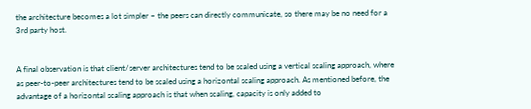the architecture becomes a lot simpler – the peers can directly communicate, so there may be no need for a 3rd party host.


A final observation is that client/server architectures tend to be scaled using a vertical scaling approach, where as peer-to-peer architectures tend to be scaled using a horizontal scaling approach. As mentioned before, the advantage of a horizontal scaling approach is that when scaling, capacity is only added to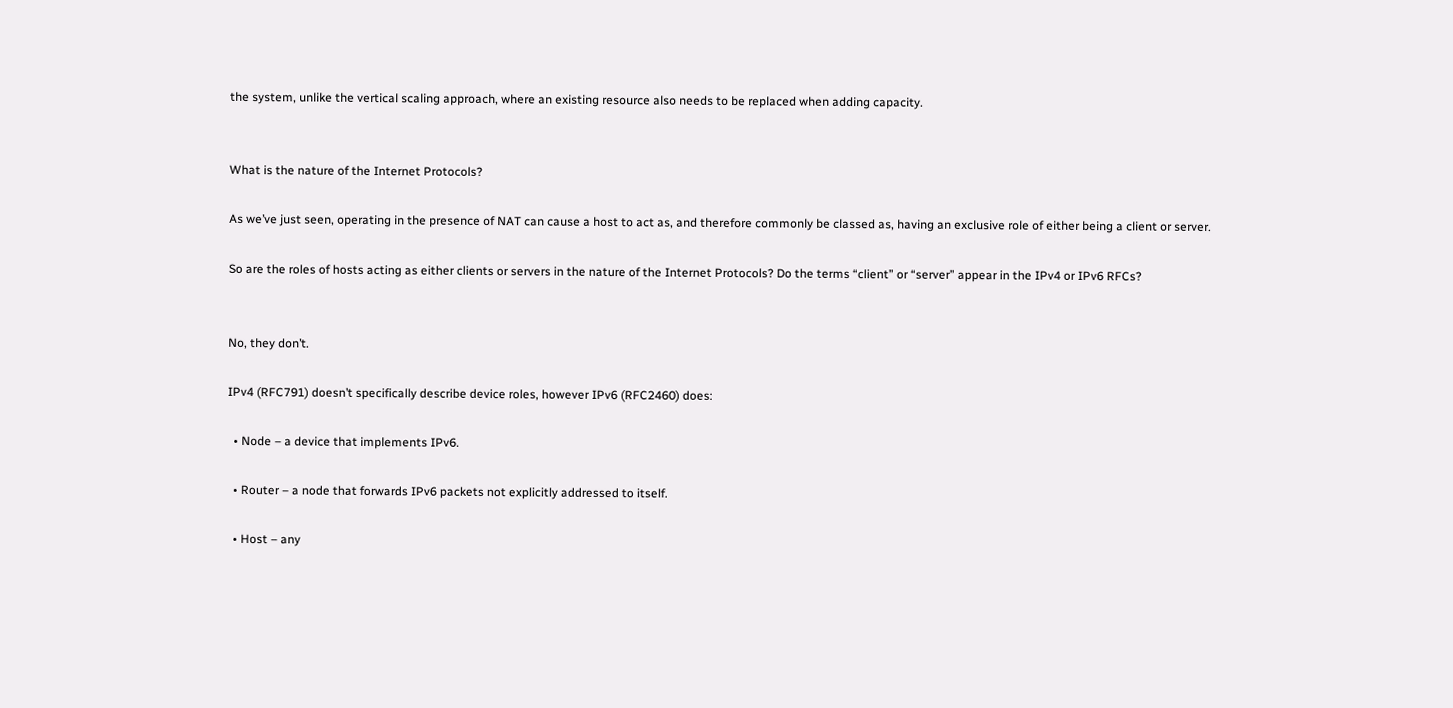the system, unlike the vertical scaling approach, where an existing resource also needs to be replaced when adding capacity.


What is the nature of the Internet Protocols?

As we’ve just seen, operating in the presence of NAT can cause a host to act as, and therefore commonly be classed as, having an exclusive role of either being a client or server.

So are the roles of hosts acting as either clients or servers in the nature of the Internet Protocols? Do the terms “client” or “server” appear in the IPv4 or IPv6 RFCs?


No, they don’t.

IPv4 (RFC791) doesn’t specifically describe device roles, however IPv6 (RFC2460) does:

  • Node – a device that implements IPv6.

  • Router – a node that forwards IPv6 packets not explicitly addressed to itself.

  • Host – any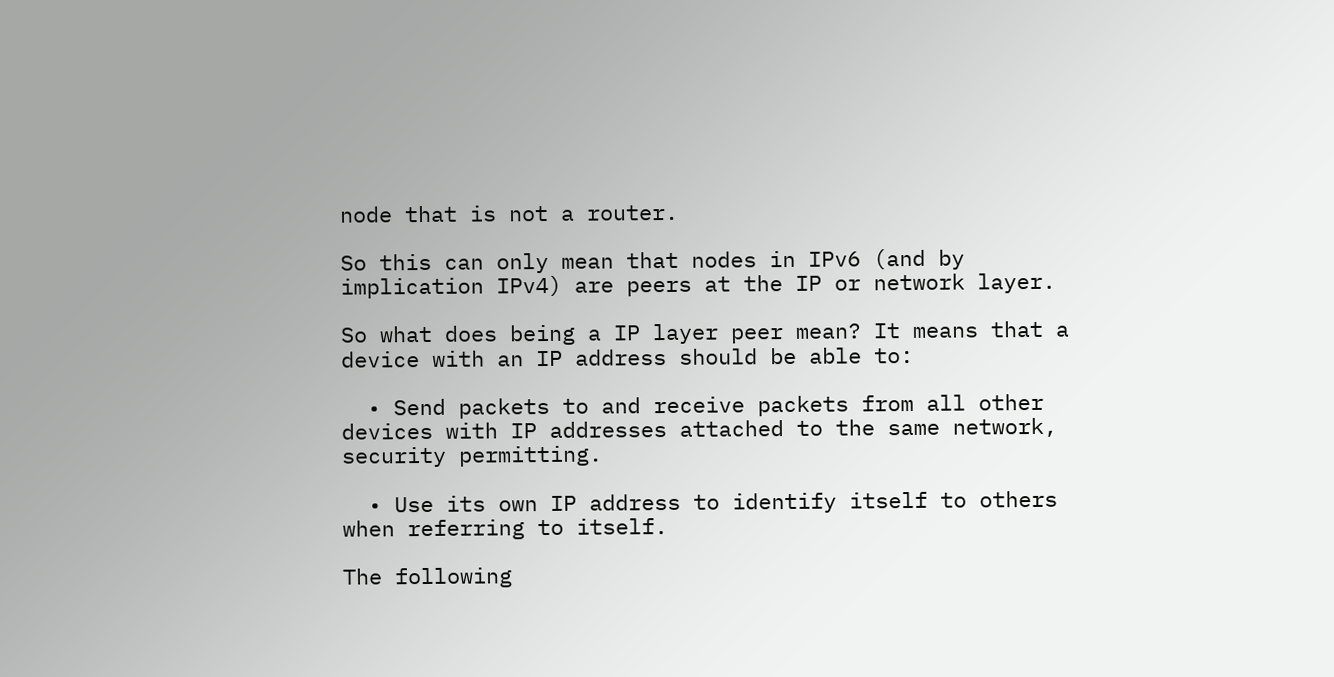node that is not a router.

So this can only mean that nodes in IPv6 (and by implication IPv4) are peers at the IP or network layer.

So what does being a IP layer peer mean? It means that a device with an IP address should be able to:

  • Send packets to and receive packets from all other devices with IP addresses attached to the same network, security permitting.

  • Use its own IP address to identify itself to others when referring to itself.

The following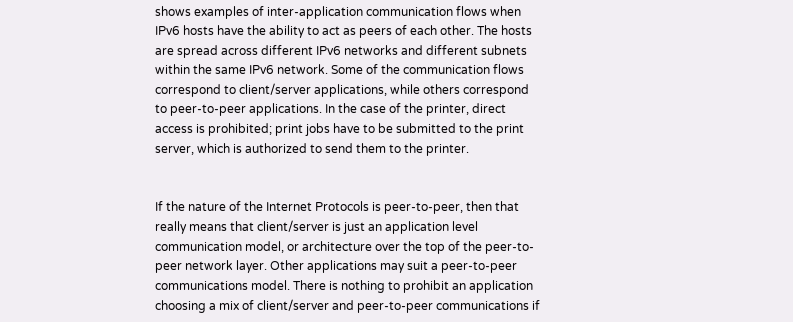shows examples of inter-application communication flows when IPv6 hosts have the ability to act as peers of each other. The hosts are spread across different IPv6 networks and different subnets within the same IPv6 network. Some of the communication flows correspond to client/server applications, while others correspond to peer-to-peer applications. In the case of the printer, direct access is prohibited; print jobs have to be submitted to the print server, which is authorized to send them to the printer.


If the nature of the Internet Protocols is peer-to-peer, then that really means that client/server is just an application level communication model, or architecture over the top of the peer-to-peer network layer. Other applications may suit a peer-to-peer communications model. There is nothing to prohibit an application choosing a mix of client/server and peer-to-peer communications if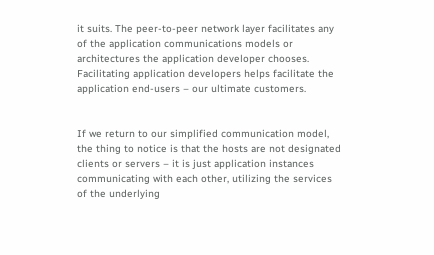it suits. The peer-to-peer network layer facilitates any of the application communications models or architectures the application developer chooses. Facilitating application developers helps facilitate the application end-users – our ultimate customers.


If we return to our simplified communication model, the thing to notice is that the hosts are not designated clients or servers – it is just application instances communicating with each other, utilizing the services of the underlying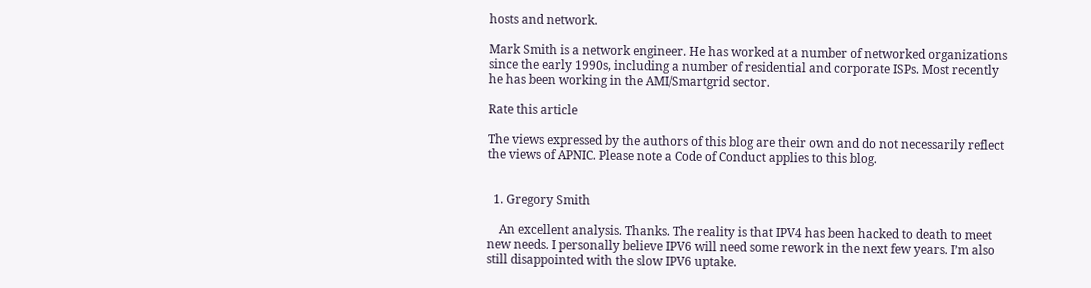hosts and network.

Mark Smith is a network engineer. He has worked at a number of networked organizations since the early 1990s, including a number of residential and corporate ISPs. Most recently he has been working in the AMI/Smartgrid sector.

Rate this article

The views expressed by the authors of this blog are their own and do not necessarily reflect the views of APNIC. Please note a Code of Conduct applies to this blog.


  1. Gregory Smith

    An excellent analysis. Thanks. The reality is that IPV4 has been hacked to death to meet new needs. I personally believe IPV6 will need some rework in the next few years. I’m also still disappointed with the slow IPV6 uptake.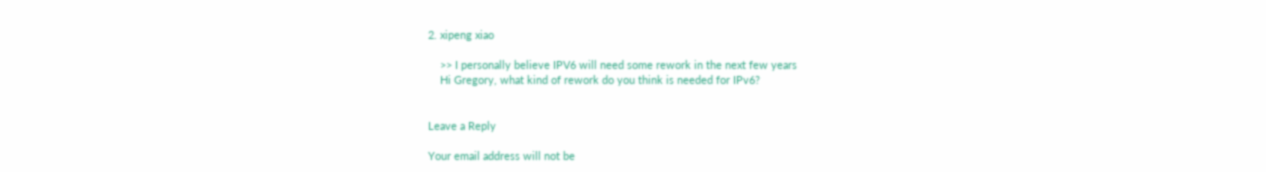2. xipeng xiao

    >> I personally believe IPV6 will need some rework in the next few years
    Hi Gregory, what kind of rework do you think is needed for IPv6?


Leave a Reply

Your email address will not be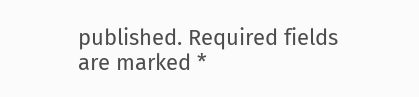published. Required fields are marked *